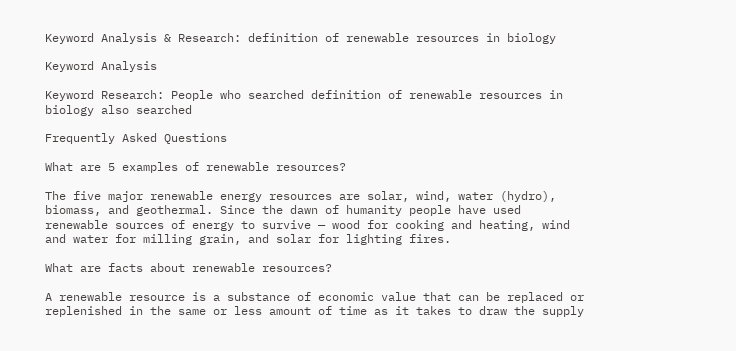Keyword Analysis & Research: definition of renewable resources in biology

Keyword Analysis

Keyword Research: People who searched definition of renewable resources in biology also searched

Frequently Asked Questions

What are 5 examples of renewable resources?

The five major renewable energy resources are solar, wind, water (hydro), biomass, and geothermal. Since the dawn of humanity people have used renewable sources of energy to survive — wood for cooking and heating, wind and water for milling grain, and solar for lighting fires.

What are facts about renewable resources?

A renewable resource is a substance of economic value that can be replaced or replenished in the same or less amount of time as it takes to draw the supply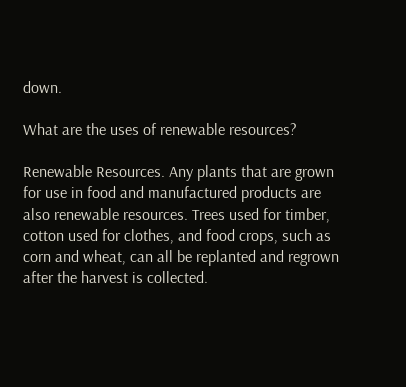down.

What are the uses of renewable resources?

Renewable Resources. Any plants that are grown for use in food and manufactured products are also renewable resources. Trees used for timber, cotton used for clothes, and food crops, such as corn and wheat, can all be replanted and regrown after the harvest is collected.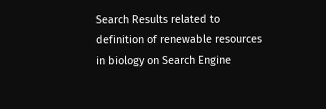Search Results related to definition of renewable resources in biology on Search Engine